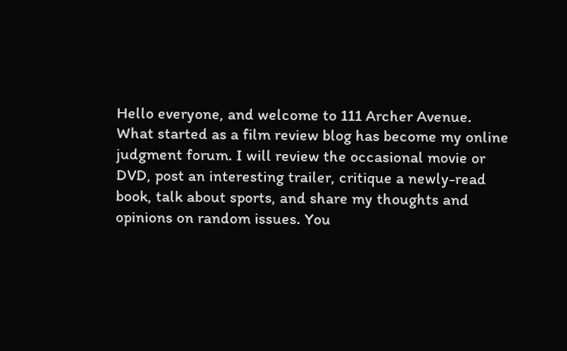Hello everyone, and welcome to 111 Archer Avenue. What started as a film review blog has become my online judgment forum. I will review the occasional movie or DVD, post an interesting trailer, critique a newly-read book, talk about sports, and share my thoughts and opinions on random issues. You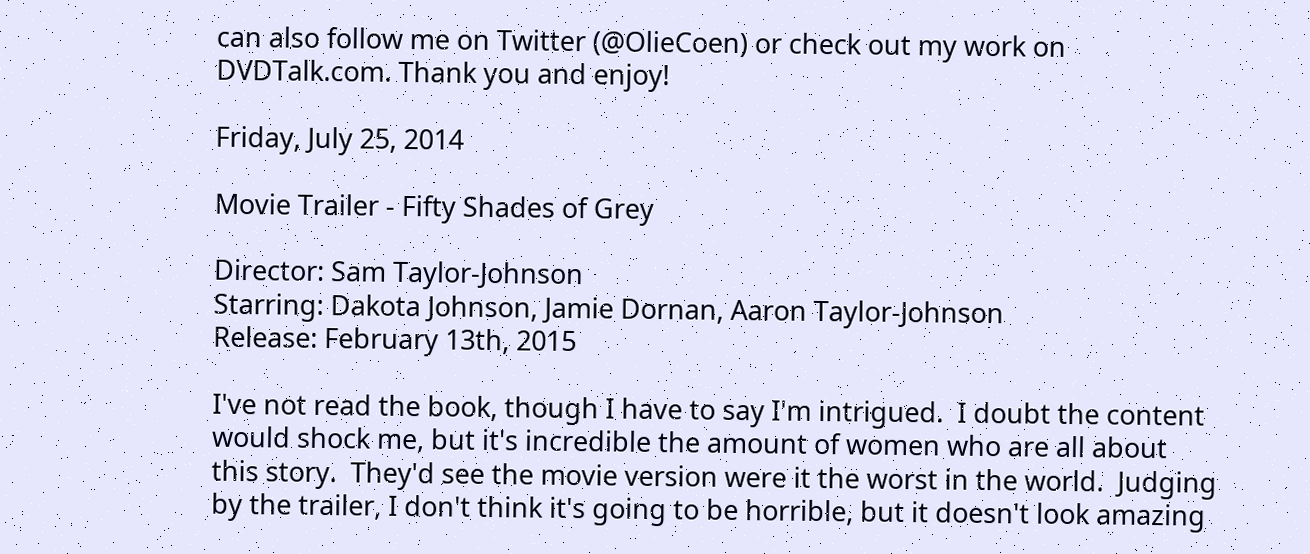can also follow me on Twitter (@OlieCoen) or check out my work on DVDTalk.com. Thank you and enjoy!

Friday, July 25, 2014

Movie Trailer - Fifty Shades of Grey

Director: Sam Taylor-Johnson
Starring: Dakota Johnson, Jamie Dornan, Aaron Taylor-Johnson
Release: February 13th, 2015

I've not read the book, though I have to say I'm intrigued.  I doubt the content would shock me, but it's incredible the amount of women who are all about this story.  They'd see the movie version were it the worst in the world.  Judging by the trailer, I don't think it's going to be horrible, but it doesn't look amazing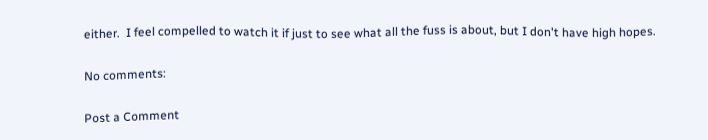either.  I feel compelled to watch it if just to see what all the fuss is about, but I don't have high hopes.

No comments:

Post a Comment